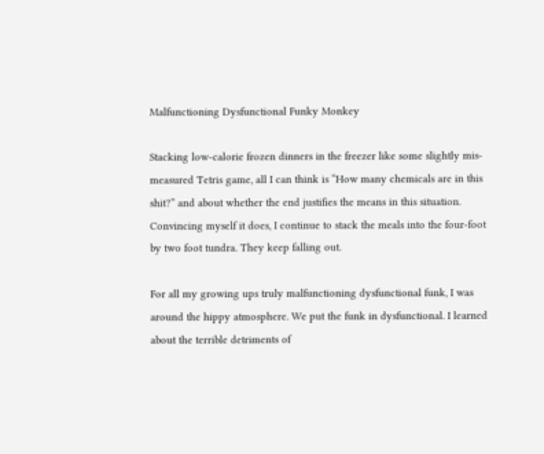Malfunctioning Dysfunctional Funky Monkey

Stacking low-calorie frozen dinners in the freezer like some slightly mis-measured Tetris game, all I can think is “How many chemicals are in this shit?” and about whether the end justifies the means in this situation. Convincing myself it does, I continue to stack the meals into the four-foot by two foot tundra. They keep falling out.

For all my growing ups truly malfunctioning dysfunctional funk, I was around the hippy atmosphere. We put the funk in dysfunctional. I learned about the terrible detriments of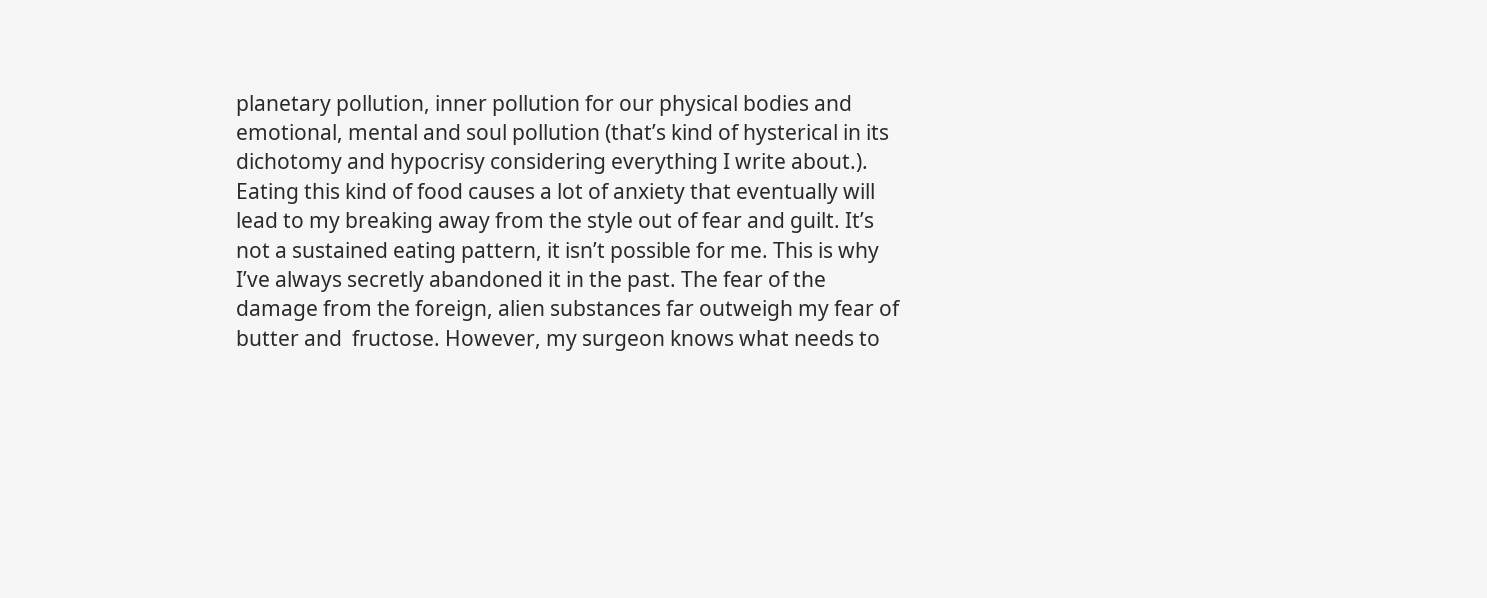planetary pollution, inner pollution for our physical bodies and emotional, mental and soul pollution (that’s kind of hysterical in its dichotomy and hypocrisy considering everything I write about.). Eating this kind of food causes a lot of anxiety that eventually will lead to my breaking away from the style out of fear and guilt. It’s not a sustained eating pattern, it isn’t possible for me. This is why I’ve always secretly abandoned it in the past. The fear of the damage from the foreign, alien substances far outweigh my fear of butter and  fructose. However, my surgeon knows what needs to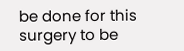be done for this surgery to be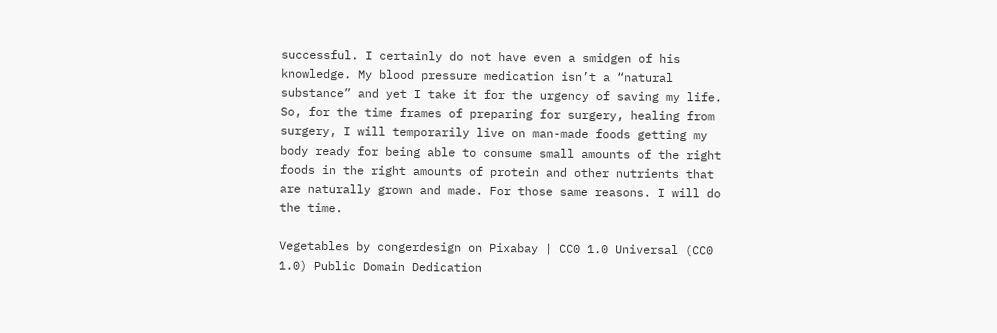successful. I certainly do not have even a smidgen of his knowledge. My blood pressure medication isn’t a “natural substance” and yet I take it for the urgency of saving my life. So, for the time frames of preparing for surgery, healing from surgery, I will temporarily live on man-made foods getting my body ready for being able to consume small amounts of the right foods in the right amounts of protein and other nutrients that are naturally grown and made. For those same reasons. I will do the time.

Vegetables by congerdesign on Pixabay | CC0 1.0 Universal (CC0 1.0) Public Domain Dedication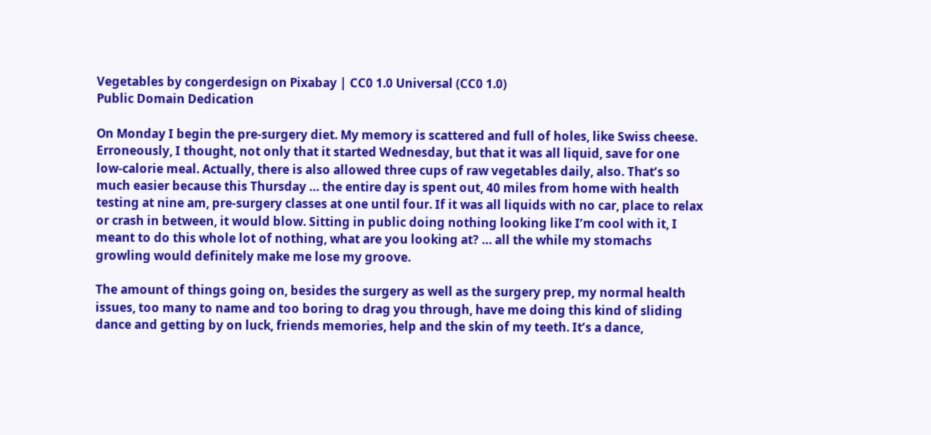Vegetables by congerdesign on Pixabay | CC0 1.0 Universal (CC0 1.0)
Public Domain Dedication

On Monday I begin the pre-surgery diet. My memory is scattered and full of holes, like Swiss cheese. Erroneously, I thought, not only that it started Wednesday, but that it was all liquid, save for one low-calorie meal. Actually, there is also allowed three cups of raw vegetables daily, also. That’s so much easier because this Thursday … the entire day is spent out, 40 miles from home with health testing at nine am, pre-surgery classes at one until four. If it was all liquids with no car, place to relax or crash in between, it would blow. Sitting in public doing nothing looking like I’m cool with it, I meant to do this whole lot of nothing, what are you looking at? … all the while my stomachs growling would definitely make me lose my groove.

The amount of things going on, besides the surgery as well as the surgery prep, my normal health issues, too many to name and too boring to drag you through, have me doing this kind of sliding dance and getting by on luck, friends memories, help and the skin of my teeth. It’s a dance,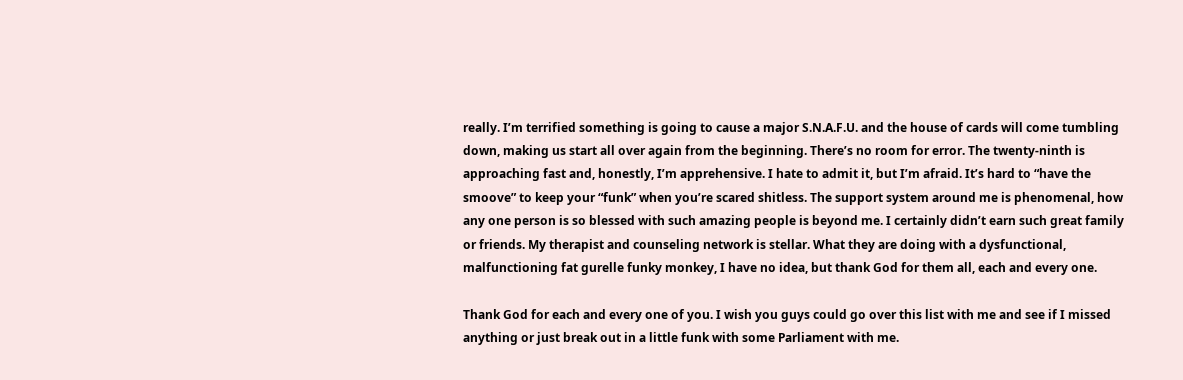really. I’m terrified something is going to cause a major S.N.A.F.U. and the house of cards will come tumbling down, making us start all over again from the beginning. There’s no room for error. The twenty-ninth is approaching fast and, honestly, I’m apprehensive. I hate to admit it, but I’m afraid. It’s hard to “have the smoove” to keep your “funk” when you’re scared shitless. The support system around me is phenomenal, how any one person is so blessed with such amazing people is beyond me. I certainly didn’t earn such great family or friends. My therapist and counseling network is stellar. What they are doing with a dysfunctional, malfunctioning fat gurelle funky monkey, I have no idea, but thank God for them all, each and every one.

Thank God for each and every one of you. I wish you guys could go over this list with me and see if I missed anything or just break out in a little funk with some Parliament with me.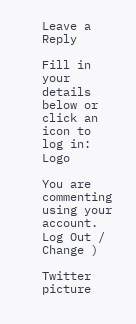Leave a Reply

Fill in your details below or click an icon to log in: Logo

You are commenting using your account. Log Out / Change )

Twitter picture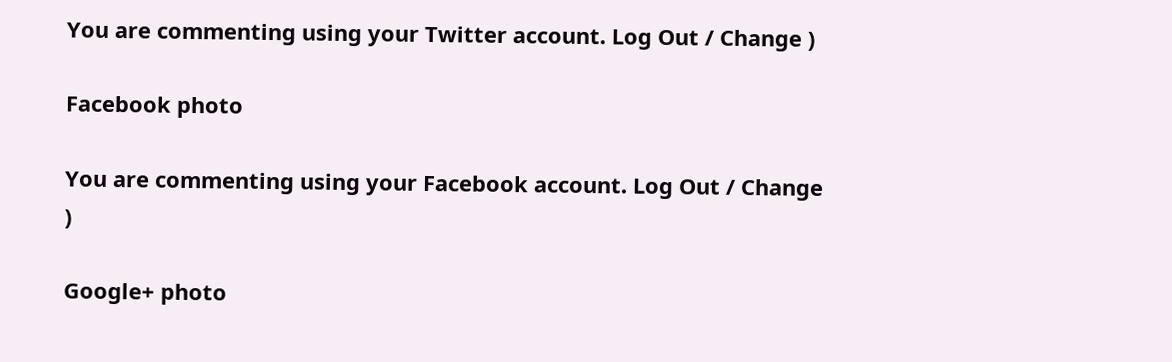You are commenting using your Twitter account. Log Out / Change )

Facebook photo

You are commenting using your Facebook account. Log Out / Change )

Google+ photo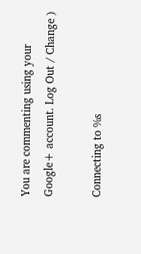You are commenting using your Google+ account. Log Out / Change )

Connecting to %s